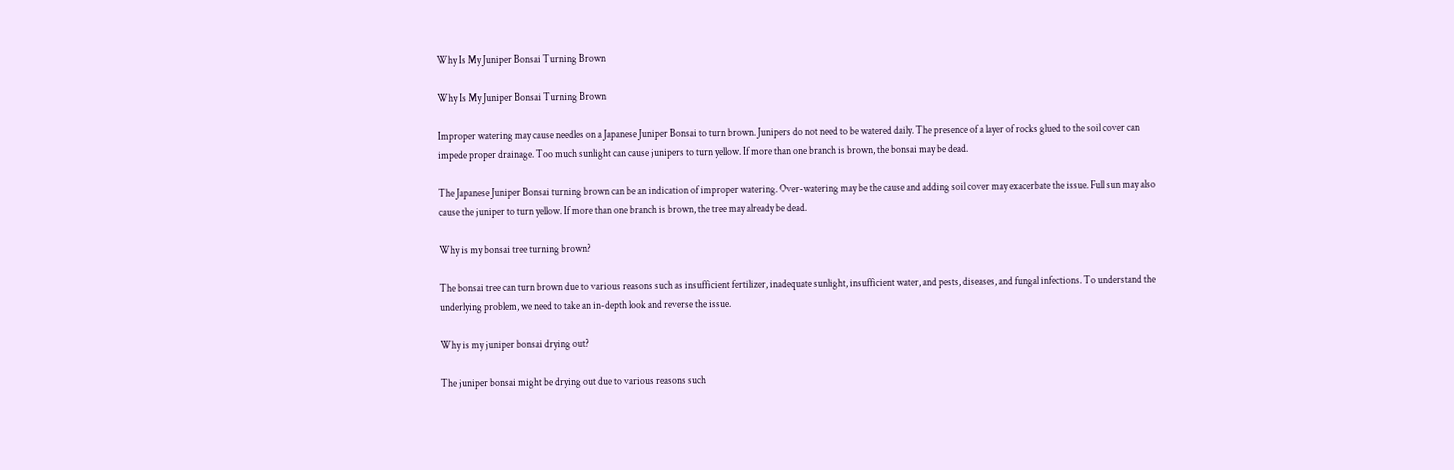Why Is My Juniper Bonsai Turning Brown

Why Is My Juniper Bonsai Turning Brown

Improper watering may cause needles on a Japanese Juniper Bonsai to turn brown. Junipers do not need to be watered daily. The presence of a layer of rocks glued to the soil cover can impede proper drainage. Too much sunlight can cause junipers to turn yellow. If more than one branch is brown, the bonsai may be dead.

The Japanese Juniper Bonsai turning brown can be an indication of improper watering. Over-watering may be the cause and adding soil cover may exacerbate the issue. Full sun may also cause the juniper to turn yellow. If more than one branch is brown, the tree may already be dead.

Why is my bonsai tree turning brown?

The bonsai tree can turn brown due to various reasons such as insufficient fertilizer, inadequate sunlight, insufficient water, and pests, diseases, and fungal infections. To understand the underlying problem, we need to take an in-depth look and reverse the issue.

Why is my juniper bonsai drying out?

The juniper bonsai might be drying out due to various reasons such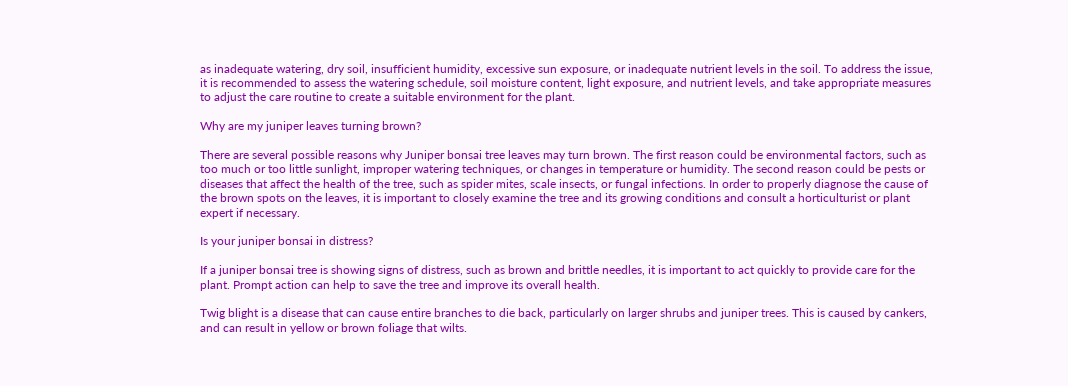as inadequate watering, dry soil, insufficient humidity, excessive sun exposure, or inadequate nutrient levels in the soil. To address the issue, it is recommended to assess the watering schedule, soil moisture content, light exposure, and nutrient levels, and take appropriate measures to adjust the care routine to create a suitable environment for the plant.

Why are my juniper leaves turning brown?

There are several possible reasons why Juniper bonsai tree leaves may turn brown. The first reason could be environmental factors, such as too much or too little sunlight, improper watering techniques, or changes in temperature or humidity. The second reason could be pests or diseases that affect the health of the tree, such as spider mites, scale insects, or fungal infections. In order to properly diagnose the cause of the brown spots on the leaves, it is important to closely examine the tree and its growing conditions and consult a horticulturist or plant expert if necessary.

Is your juniper bonsai in distress?

If a juniper bonsai tree is showing signs of distress, such as brown and brittle needles, it is important to act quickly to provide care for the plant. Prompt action can help to save the tree and improve its overall health.

Twig blight is a disease that can cause entire branches to die back, particularly on larger shrubs and juniper trees. This is caused by cankers, and can result in yellow or brown foliage that wilts.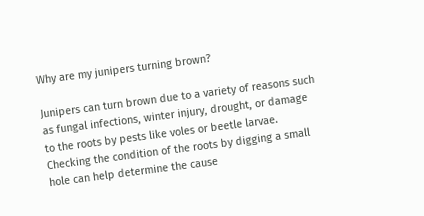Why are my junipers turning brown?

Junipers can turn brown due to a variety of reasons such as fungal infections, winter injury, drought, or damage to the roots by pests like voles or beetle larvae. Checking the condition of the roots by digging a small hole can help determine the cause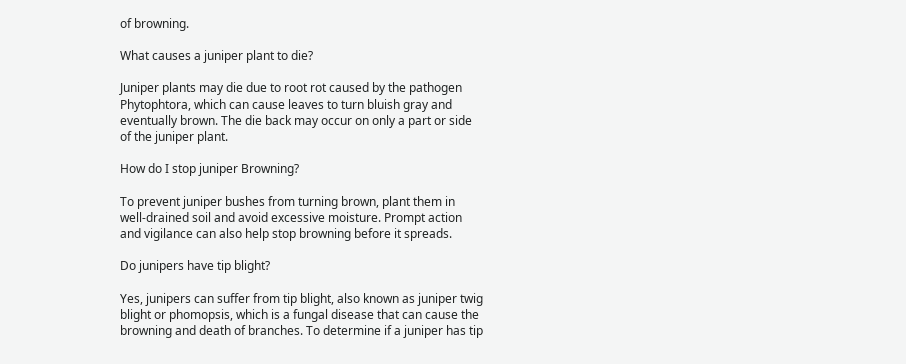of browning.

What causes a juniper plant to die?

Juniper plants may die due to root rot caused by the pathogen Phytophtora, which can cause leaves to turn bluish gray and eventually brown. The die back may occur on only a part or side of the juniper plant.

How do I stop juniper Browning?

To prevent juniper bushes from turning brown, plant them in well-drained soil and avoid excessive moisture. Prompt action and vigilance can also help stop browning before it spreads.

Do junipers have tip blight?

Yes, junipers can suffer from tip blight, also known as juniper twig blight or phomopsis, which is a fungal disease that can cause the browning and death of branches. To determine if a juniper has tip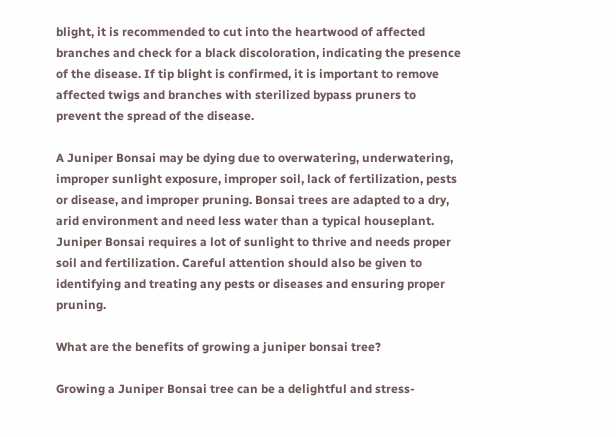blight, it is recommended to cut into the heartwood of affected branches and check for a black discoloration, indicating the presence of the disease. If tip blight is confirmed, it is important to remove affected twigs and branches with sterilized bypass pruners to prevent the spread of the disease.

A Juniper Bonsai may be dying due to overwatering, underwatering, improper sunlight exposure, improper soil, lack of fertilization, pests or disease, and improper pruning. Bonsai trees are adapted to a dry, arid environment and need less water than a typical houseplant. Juniper Bonsai requires a lot of sunlight to thrive and needs proper soil and fertilization. Careful attention should also be given to identifying and treating any pests or diseases and ensuring proper pruning.

What are the benefits of growing a juniper bonsai tree?

Growing a Juniper Bonsai tree can be a delightful and stress-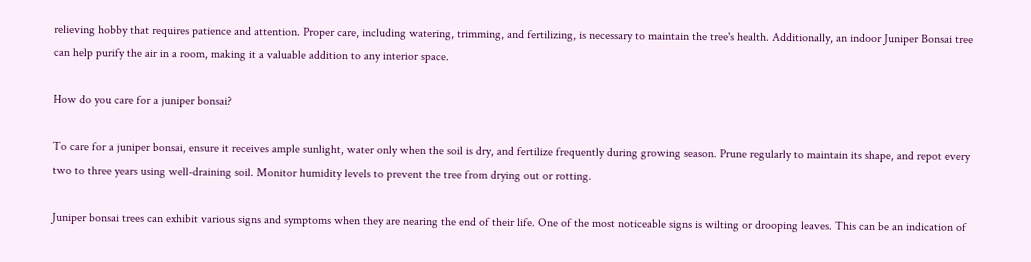relieving hobby that requires patience and attention. Proper care, including watering, trimming, and fertilizing, is necessary to maintain the tree's health. Additionally, an indoor Juniper Bonsai tree can help purify the air in a room, making it a valuable addition to any interior space.

How do you care for a juniper bonsai?

To care for a juniper bonsai, ensure it receives ample sunlight, water only when the soil is dry, and fertilize frequently during growing season. Prune regularly to maintain its shape, and repot every two to three years using well-draining soil. Monitor humidity levels to prevent the tree from drying out or rotting.

Juniper bonsai trees can exhibit various signs and symptoms when they are nearing the end of their life. One of the most noticeable signs is wilting or drooping leaves. This can be an indication of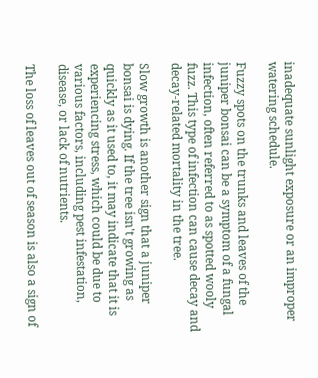inadequate sunlight exposure or an improper watering schedule.

Fuzzy spots on the trunks and leaves of the juniper bonsai can be a symptom of a fungal infection, often referred to as spotted wooly fuzz. This type of infection can cause decay and decay-related mortality in the tree.

Slow growth is another sign that a juniper bonsai is dying. If the tree isn't growing as quickly as it used to, it may indicate that it is experiencing stress, which could be due to various factors, including pest infestation, disease, or lack of nutrients.

The loss of leaves out of season is also a sign of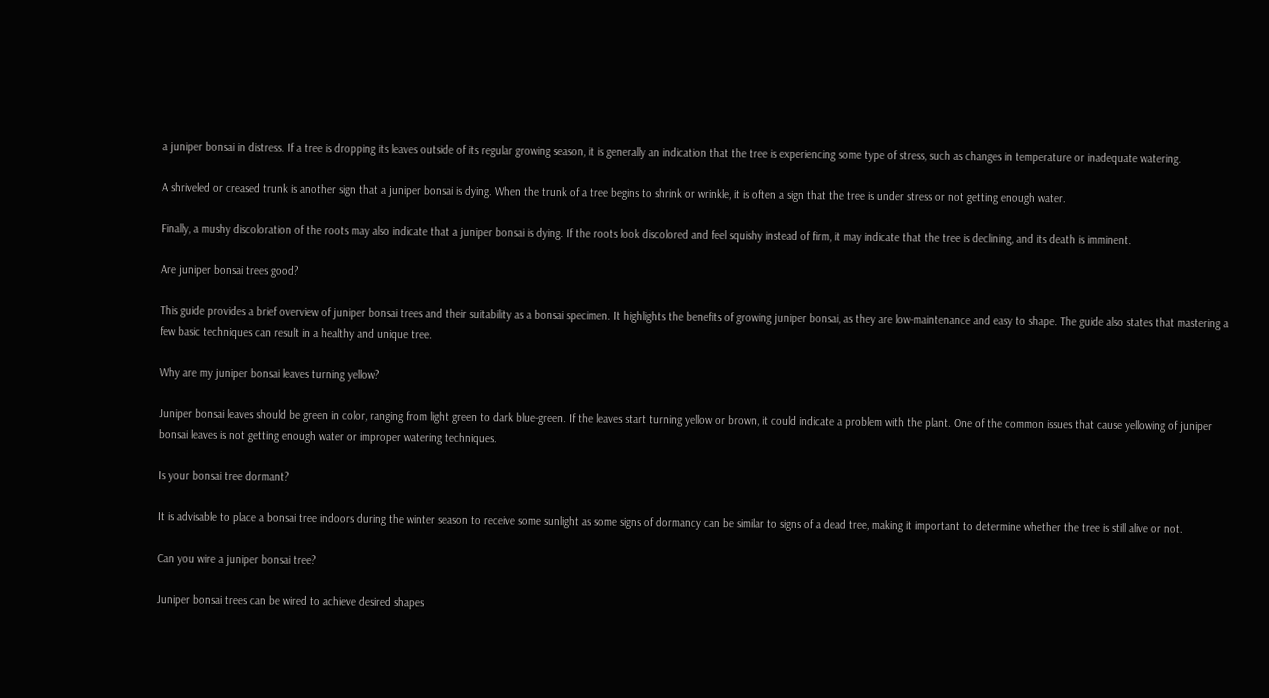a juniper bonsai in distress. If a tree is dropping its leaves outside of its regular growing season, it is generally an indication that the tree is experiencing some type of stress, such as changes in temperature or inadequate watering.

A shriveled or creased trunk is another sign that a juniper bonsai is dying. When the trunk of a tree begins to shrink or wrinkle, it is often a sign that the tree is under stress or not getting enough water.

Finally, a mushy discoloration of the roots may also indicate that a juniper bonsai is dying. If the roots look discolored and feel squishy instead of firm, it may indicate that the tree is declining, and its death is imminent.

Are juniper bonsai trees good?

This guide provides a brief overview of juniper bonsai trees and their suitability as a bonsai specimen. It highlights the benefits of growing juniper bonsai, as they are low-maintenance and easy to shape. The guide also states that mastering a few basic techniques can result in a healthy and unique tree.

Why are my juniper bonsai leaves turning yellow?

Juniper bonsai leaves should be green in color, ranging from light green to dark blue-green. If the leaves start turning yellow or brown, it could indicate a problem with the plant. One of the common issues that cause yellowing of juniper bonsai leaves is not getting enough water or improper watering techniques.

Is your bonsai tree dormant?

It is advisable to place a bonsai tree indoors during the winter season to receive some sunlight as some signs of dormancy can be similar to signs of a dead tree, making it important to determine whether the tree is still alive or not.

Can you wire a juniper bonsai tree?

Juniper bonsai trees can be wired to achieve desired shapes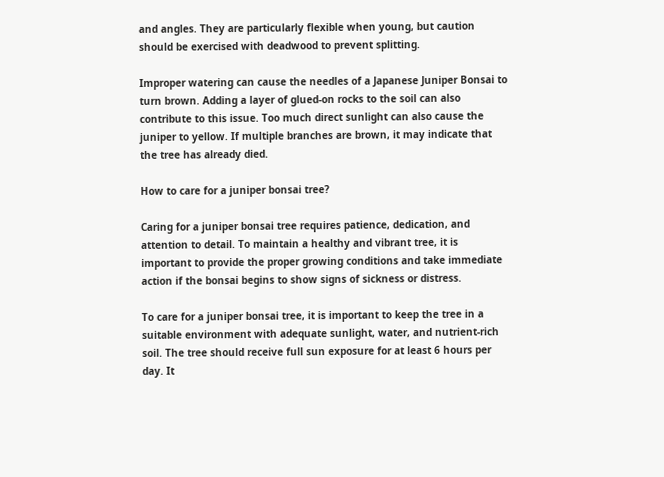and angles. They are particularly flexible when young, but caution should be exercised with deadwood to prevent splitting.

Improper watering can cause the needles of a Japanese Juniper Bonsai to turn brown. Adding a layer of glued-on rocks to the soil can also contribute to this issue. Too much direct sunlight can also cause the juniper to yellow. If multiple branches are brown, it may indicate that the tree has already died.

How to care for a juniper bonsai tree?

Caring for a juniper bonsai tree requires patience, dedication, and attention to detail. To maintain a healthy and vibrant tree, it is important to provide the proper growing conditions and take immediate action if the bonsai begins to show signs of sickness or distress.

To care for a juniper bonsai tree, it is important to keep the tree in a suitable environment with adequate sunlight, water, and nutrient-rich soil. The tree should receive full sun exposure for at least 6 hours per day. It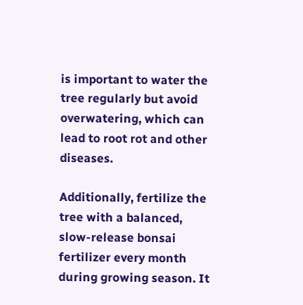is important to water the tree regularly but avoid overwatering, which can lead to root rot and other diseases.

Additionally, fertilize the tree with a balanced, slow-release bonsai fertilizer every month during growing season. It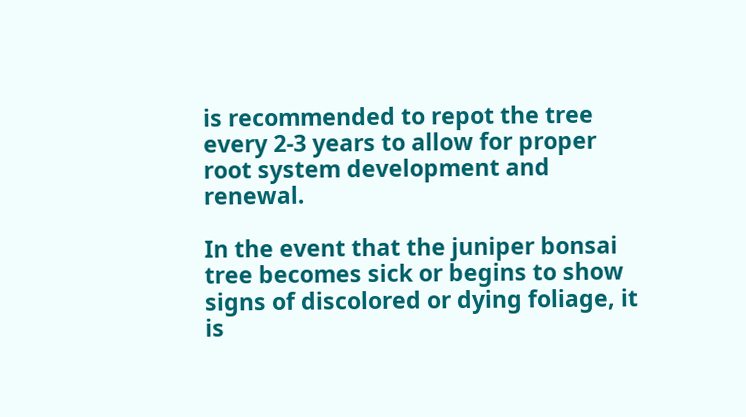is recommended to repot the tree every 2-3 years to allow for proper root system development and renewal.

In the event that the juniper bonsai tree becomes sick or begins to show signs of discolored or dying foliage, it is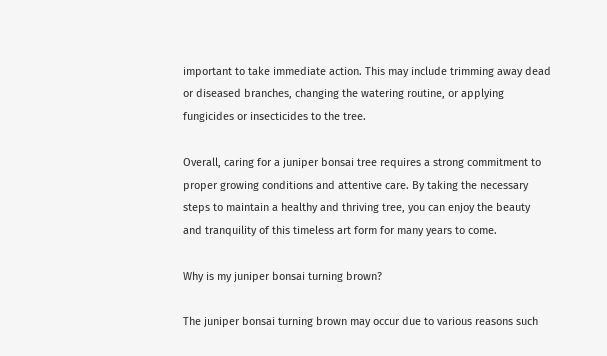important to take immediate action. This may include trimming away dead or diseased branches, changing the watering routine, or applying fungicides or insecticides to the tree.

Overall, caring for a juniper bonsai tree requires a strong commitment to proper growing conditions and attentive care. By taking the necessary steps to maintain a healthy and thriving tree, you can enjoy the beauty and tranquility of this timeless art form for many years to come.

Why is my juniper bonsai turning brown?

The juniper bonsai turning brown may occur due to various reasons such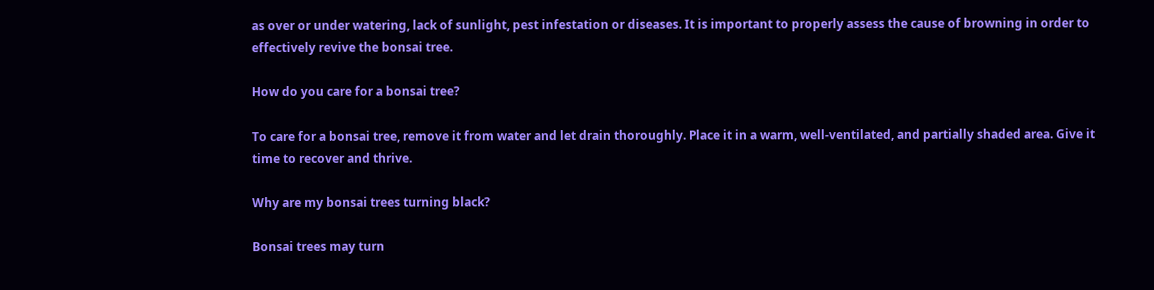as over or under watering, lack of sunlight, pest infestation or diseases. It is important to properly assess the cause of browning in order to effectively revive the bonsai tree.

How do you care for a bonsai tree?

To care for a bonsai tree, remove it from water and let drain thoroughly. Place it in a warm, well-ventilated, and partially shaded area. Give it time to recover and thrive.

Why are my bonsai trees turning black?

Bonsai trees may turn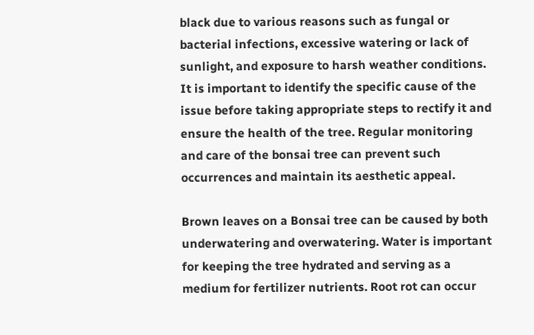black due to various reasons such as fungal or bacterial infections, excessive watering or lack of sunlight, and exposure to harsh weather conditions. It is important to identify the specific cause of the issue before taking appropriate steps to rectify it and ensure the health of the tree. Regular monitoring and care of the bonsai tree can prevent such occurrences and maintain its aesthetic appeal.

Brown leaves on a Bonsai tree can be caused by both underwatering and overwatering. Water is important for keeping the tree hydrated and serving as a medium for fertilizer nutrients. Root rot can occur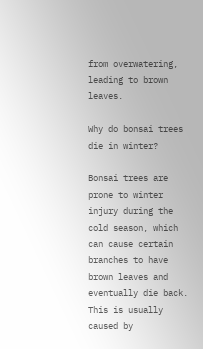from overwatering, leading to brown leaves.

Why do bonsai trees die in winter?

Bonsai trees are prone to winter injury during the cold season, which can cause certain branches to have brown leaves and eventually die back. This is usually caused by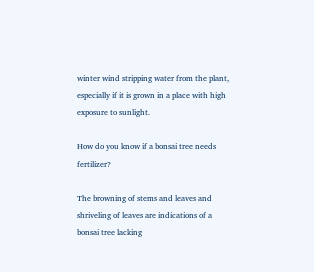winter wind stripping water from the plant, especially if it is grown in a place with high exposure to sunlight.

How do you know if a bonsai tree needs fertilizer?

The browning of stems and leaves and shriveling of leaves are indications of a bonsai tree lacking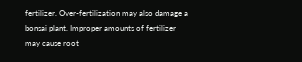fertilizer. Over-fertilization may also damage a bonsai plant. Improper amounts of fertilizer may cause root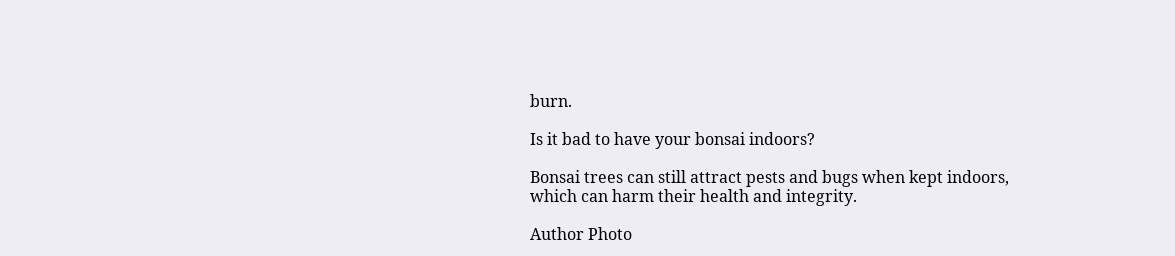burn.

Is it bad to have your bonsai indoors?

Bonsai trees can still attract pests and bugs when kept indoors, which can harm their health and integrity.

Author Photo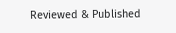Reviewed & Published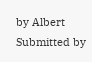by Albert
Submitted by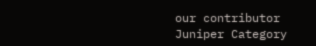our contributor
Juniper Category